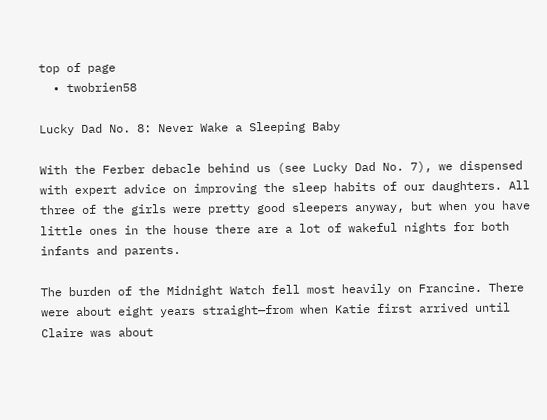top of page
  • twobrien58

Lucky Dad No. 8: Never Wake a Sleeping Baby

With the Ferber debacle behind us (see Lucky Dad No. 7), we dispensed with expert advice on improving the sleep habits of our daughters. All three of the girls were pretty good sleepers anyway, but when you have little ones in the house there are a lot of wakeful nights for both infants and parents.

The burden of the Midnight Watch fell most heavily on Francine. There were about eight years straight—from when Katie first arrived until Claire was about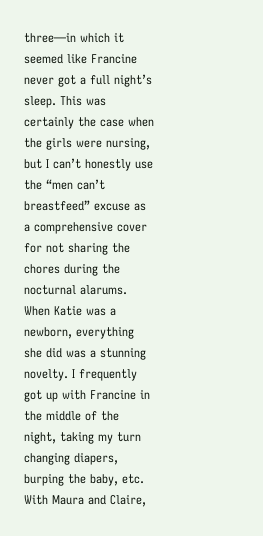three—in which it seemed like Francine never got a full night’s sleep. This was certainly the case when the girls were nursing, but I can’t honestly use the “men can’t breastfeed” excuse as a comprehensive cover for not sharing the chores during the nocturnal alarums. When Katie was a newborn, everything she did was a stunning novelty. I frequently got up with Francine in the middle of the night, taking my turn changing diapers, burping the baby, etc. With Maura and Claire,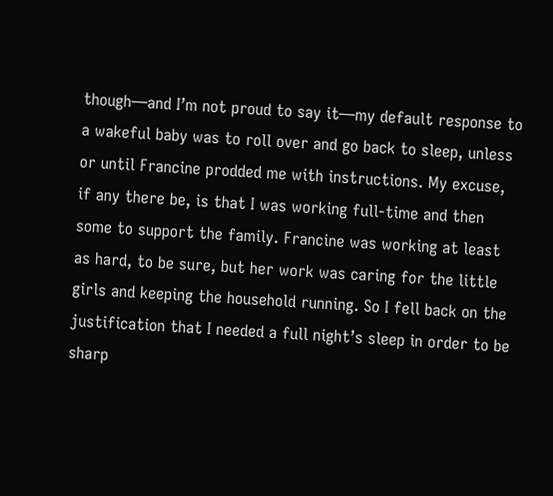though—and I’m not proud to say it—my default response to a wakeful baby was to roll over and go back to sleep, unless or until Francine prodded me with instructions. My excuse, if any there be, is that I was working full-time and then some to support the family. Francine was working at least as hard, to be sure, but her work was caring for the little girls and keeping the household running. So I fell back on the justification that I needed a full night’s sleep in order to be sharp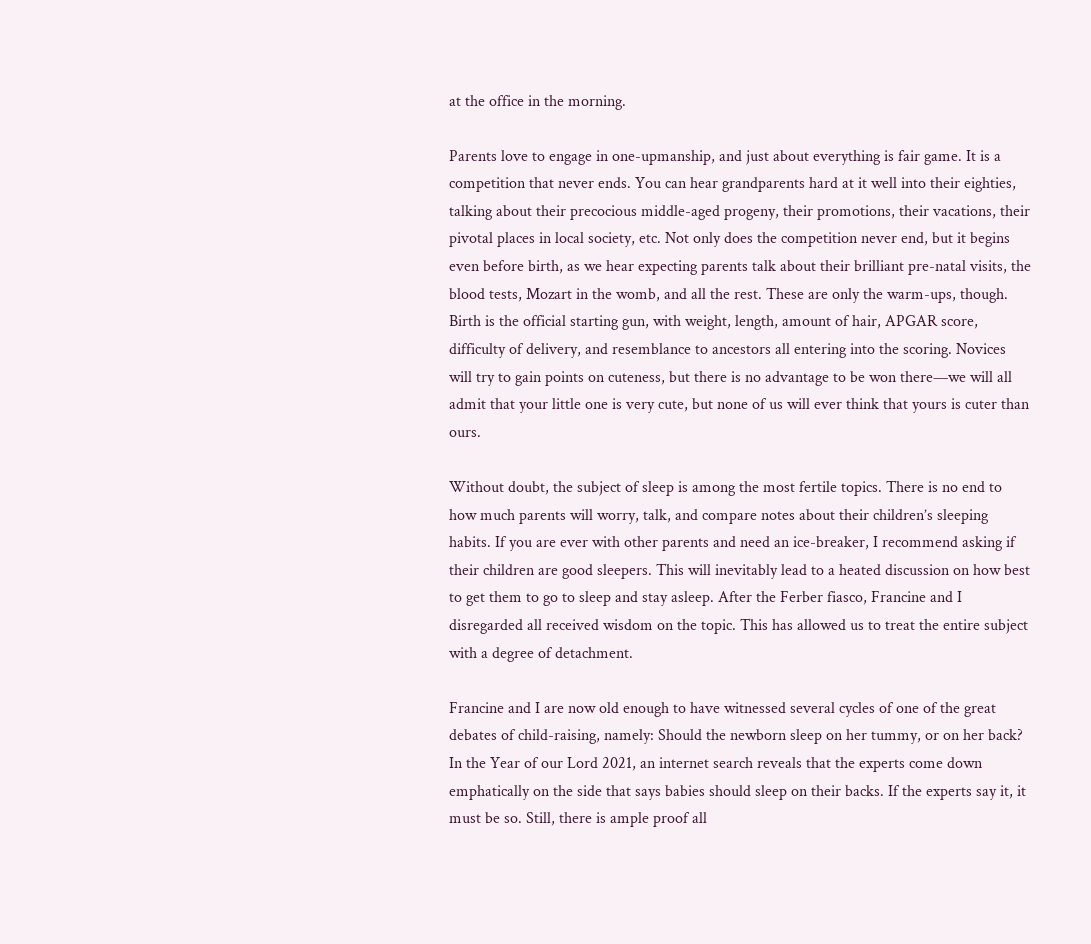at the office in the morning.

Parents love to engage in one-upmanship, and just about everything is fair game. It is a competition that never ends. You can hear grandparents hard at it well into their eighties, talking about their precocious middle-aged progeny, their promotions, their vacations, their pivotal places in local society, etc. Not only does the competition never end, but it begins even before birth, as we hear expecting parents talk about their brilliant pre-natal visits, the blood tests, Mozart in the womb, and all the rest. These are only the warm-ups, though. Birth is the official starting gun, with weight, length, amount of hair, APGAR score, difficulty of delivery, and resemblance to ancestors all entering into the scoring. Novices will try to gain points on cuteness, but there is no advantage to be won there—we will all admit that your little one is very cute, but none of us will ever think that yours is cuter than ours.

Without doubt, the subject of sleep is among the most fertile topics. There is no end to how much parents will worry, talk, and compare notes about their children’s sleeping habits. If you are ever with other parents and need an ice-breaker, I recommend asking if their children are good sleepers. This will inevitably lead to a heated discussion on how best to get them to go to sleep and stay asleep. After the Ferber fiasco, Francine and I disregarded all received wisdom on the topic. This has allowed us to treat the entire subject with a degree of detachment.

Francine and I are now old enough to have witnessed several cycles of one of the great debates of child-raising, namely: Should the newborn sleep on her tummy, or on her back? In the Year of our Lord 2021, an internet search reveals that the experts come down emphatically on the side that says babies should sleep on their backs. If the experts say it, it must be so. Still, there is ample proof all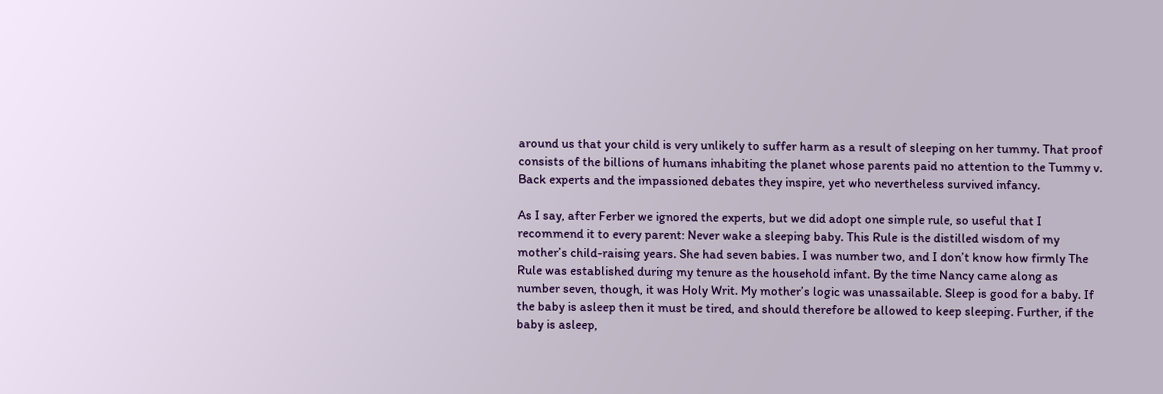around us that your child is very unlikely to suffer harm as a result of sleeping on her tummy. That proof consists of the billions of humans inhabiting the planet whose parents paid no attention to the Tummy v. Back experts and the impassioned debates they inspire, yet who nevertheless survived infancy.

As I say, after Ferber we ignored the experts, but we did adopt one simple rule, so useful that I recommend it to every parent: Never wake a sleeping baby. This Rule is the distilled wisdom of my mother’s child-raising years. She had seven babies. I was number two, and I don’t know how firmly The Rule was established during my tenure as the household infant. By the time Nancy came along as number seven, though, it was Holy Writ. My mother’s logic was unassailable. Sleep is good for a baby. If the baby is asleep then it must be tired, and should therefore be allowed to keep sleeping. Further, if the baby is asleep,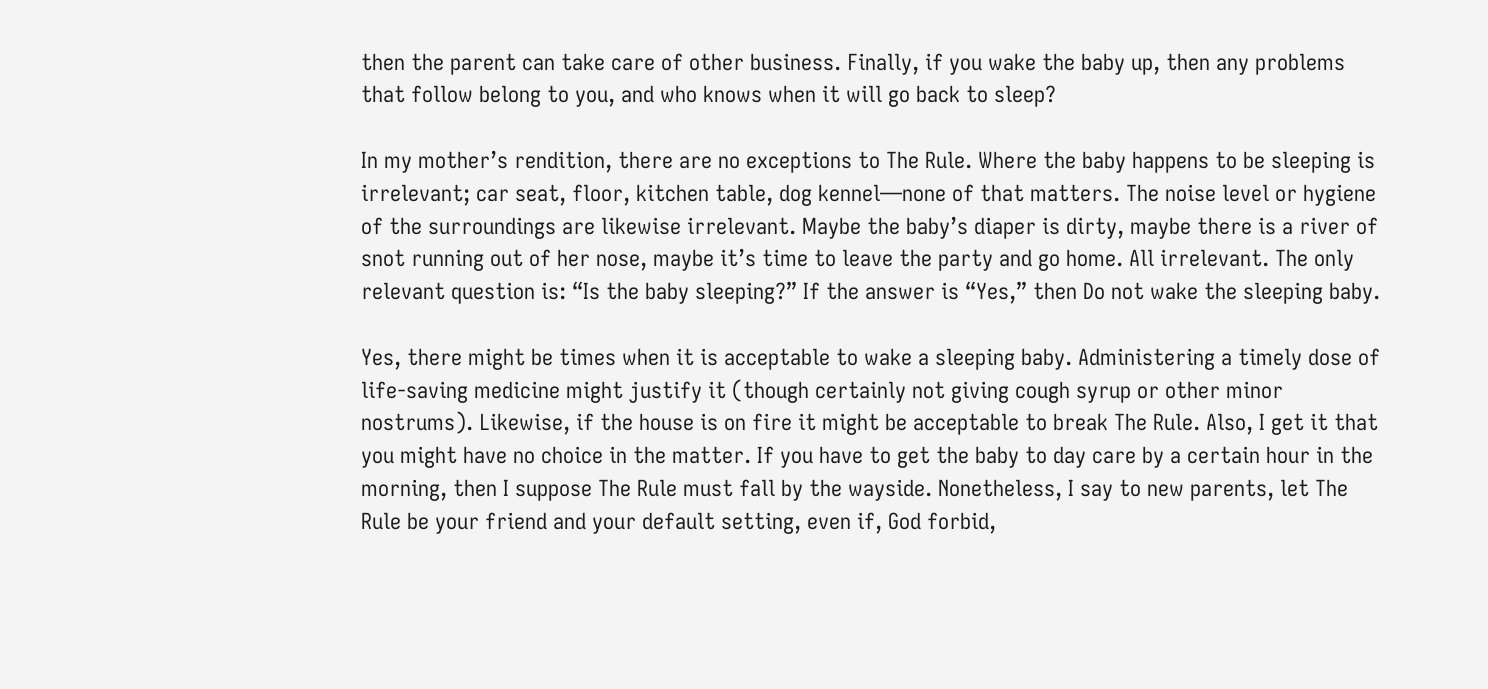then the parent can take care of other business. Finally, if you wake the baby up, then any problems that follow belong to you, and who knows when it will go back to sleep?

In my mother’s rendition, there are no exceptions to The Rule. Where the baby happens to be sleeping is irrelevant; car seat, floor, kitchen table, dog kennel—none of that matters. The noise level or hygiene of the surroundings are likewise irrelevant. Maybe the baby’s diaper is dirty, maybe there is a river of snot running out of her nose, maybe it’s time to leave the party and go home. All irrelevant. The only relevant question is: “Is the baby sleeping?” If the answer is “Yes,” then Do not wake the sleeping baby.

Yes, there might be times when it is acceptable to wake a sleeping baby. Administering a timely dose of life-saving medicine might justify it (though certainly not giving cough syrup or other minor nostrums). Likewise, if the house is on fire it might be acceptable to break The Rule. Also, I get it that you might have no choice in the matter. If you have to get the baby to day care by a certain hour in the morning, then I suppose The Rule must fall by the wayside. Nonetheless, I say to new parents, let The Rule be your friend and your default setting, even if, God forbid,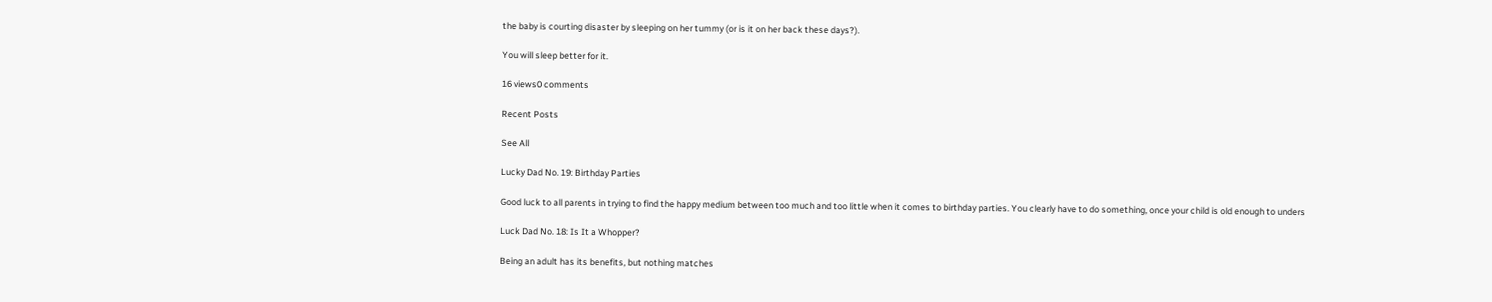the baby is courting disaster by sleeping on her tummy (or is it on her back these days?).

You will sleep better for it.

16 views0 comments

Recent Posts

See All

Lucky Dad No. 19: Birthday Parties

Good luck to all parents in trying to find the happy medium between too much and too little when it comes to birthday parties. You clearly have to do something, once your child is old enough to unders

Luck Dad No. 18: Is It a Whopper?

Being an adult has its benefits, but nothing matches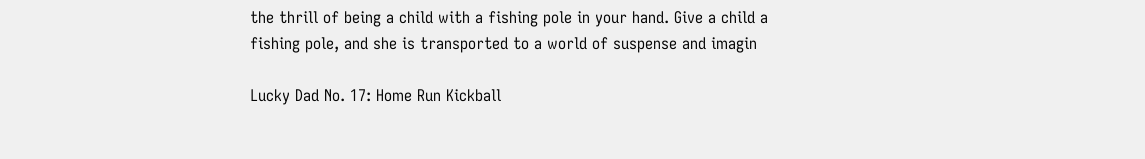the thrill of being a child with a fishing pole in your hand. Give a child a fishing pole, and she is transported to a world of suspense and imagin

Lucky Dad No. 17: Home Run Kickball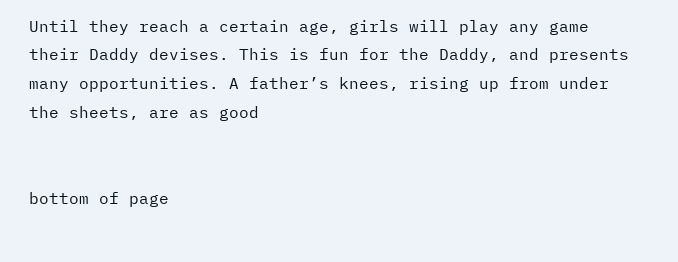Until they reach a certain age, girls will play any game their Daddy devises. This is fun for the Daddy, and presents many opportunities. A father’s knees, rising up from under the sheets, are as good


bottom of page